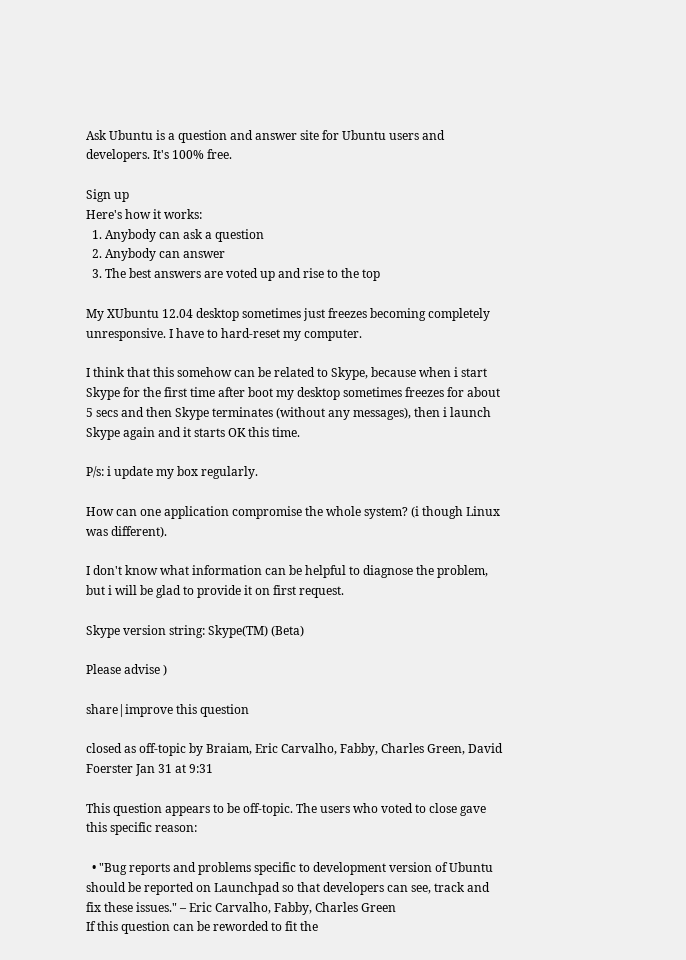Ask Ubuntu is a question and answer site for Ubuntu users and developers. It's 100% free.

Sign up
Here's how it works:
  1. Anybody can ask a question
  2. Anybody can answer
  3. The best answers are voted up and rise to the top

My XUbuntu 12.04 desktop sometimes just freezes becoming completely unresponsive. I have to hard-reset my computer.

I think that this somehow can be related to Skype, because when i start Skype for the first time after boot my desktop sometimes freezes for about 5 secs and then Skype terminates (without any messages), then i launch Skype again and it starts OK this time.

P/s: i update my box regularly.

How can one application compromise the whole system? (i though Linux was different).

I don't know what information can be helpful to diagnose the problem, but i will be glad to provide it on first request.

Skype version string: Skype(TM) (Beta)

Please advise )

share|improve this question

closed as off-topic by Braiam, Eric Carvalho, Fabby, Charles Green, David Foerster Jan 31 at 9:31

This question appears to be off-topic. The users who voted to close gave this specific reason:

  • "Bug reports and problems specific to development version of Ubuntu should be reported on Launchpad so that developers can see, track and fix these issues." – Eric Carvalho, Fabby, Charles Green
If this question can be reworded to fit the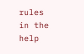rules in the help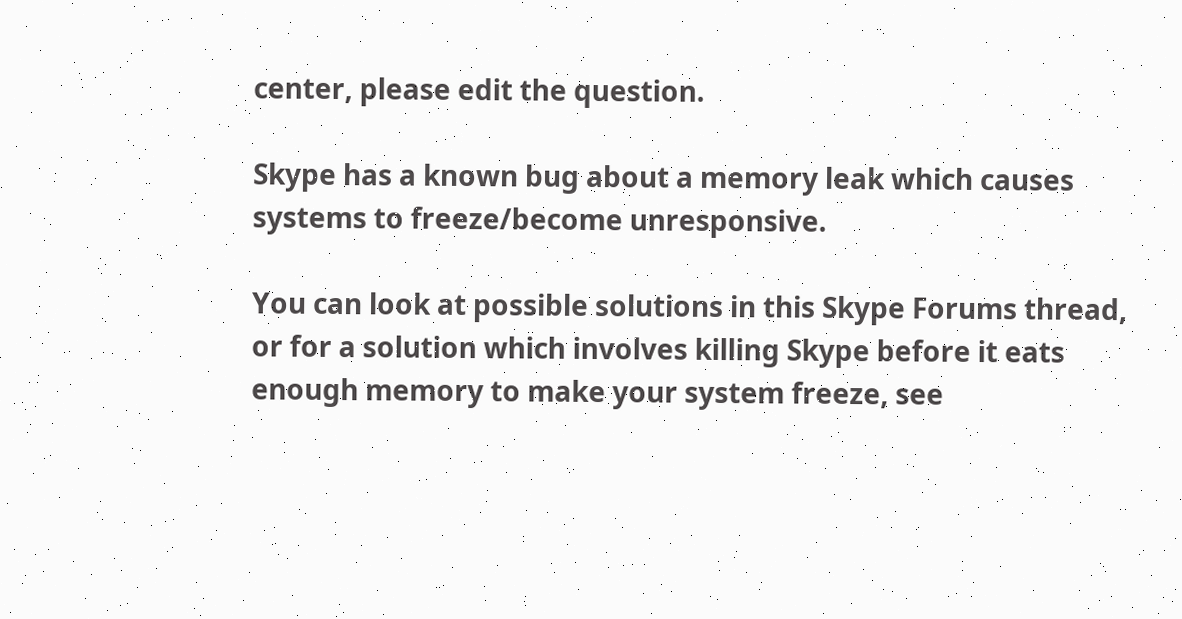center, please edit the question.

Skype has a known bug about a memory leak which causes systems to freeze/become unresponsive.

You can look at possible solutions in this Skype Forums thread, or for a solution which involves killing Skype before it eats enough memory to make your system freeze, see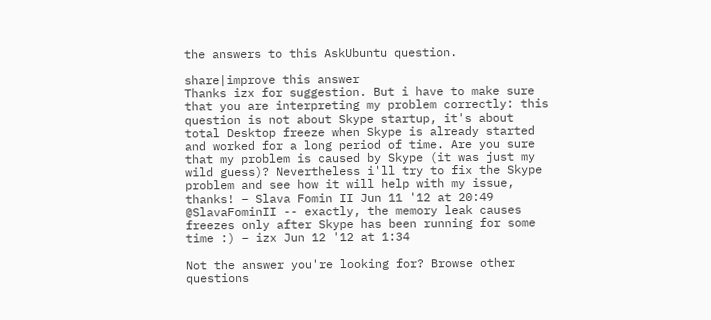the answers to this AskUbuntu question.

share|improve this answer
Thanks izx for suggestion. But i have to make sure that you are interpreting my problem correctly: this question is not about Skype startup, it's about total Desktop freeze when Skype is already started and worked for a long period of time. Are you sure that my problem is caused by Skype (it was just my wild guess)? Nevertheless i'll try to fix the Skype problem and see how it will help with my issue, thanks! – Slava Fomin II Jun 11 '12 at 20:49
@SlavaFominII -- exactly, the memory leak causes freezes only after Skype has been running for some time :) – izx Jun 12 '12 at 1:34

Not the answer you're looking for? Browse other questions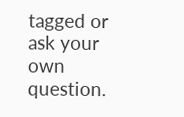tagged or ask your own question.